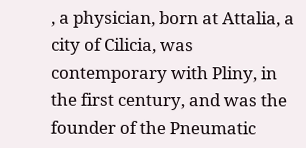, a physician, born at Attalia, a city of Cilicia, was contemporary with Pliny, in the first century, and was the founder of the Pneumatic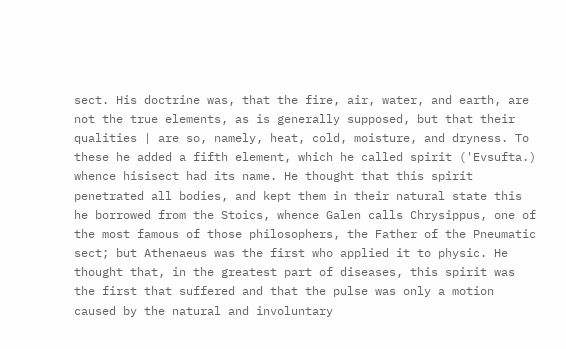sect. His doctrine was, that the fire, air, water, and earth, are not the true elements, as is generally supposed, but that their qualities | are so, namely, heat, cold, moisture, and dryness. To these he added a fifth element, which he called spirit ('Evsufta.) whence hisisect had its name. He thought that this spirit penetrated all bodies, and kept them in their natural state this he borrowed from the Stoics, whence Galen calls Chrysippus, one of the most famous of those philosophers, the Father of the Pneumatic sect; but Athenaeus was the first who applied it to physic. He thought that, in the greatest part of diseases, this spirit was the first that suffered and that the pulse was only a motion caused by the natural and involuntary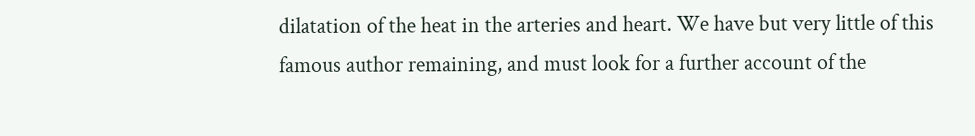dilatation of the heat in the arteries and heart. We have but very little of this famous author remaining, and must look for a further account of the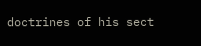doctrines of his sect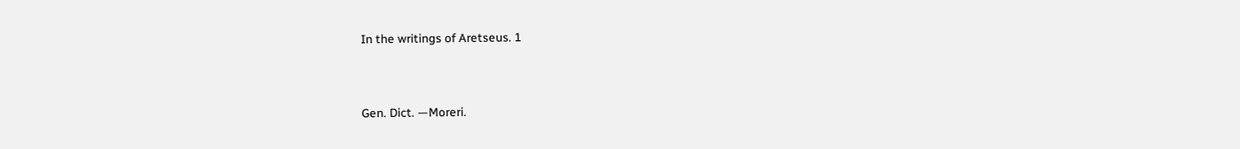In the writings of Aretseus. 1


Gen. Dict. —Moreri.